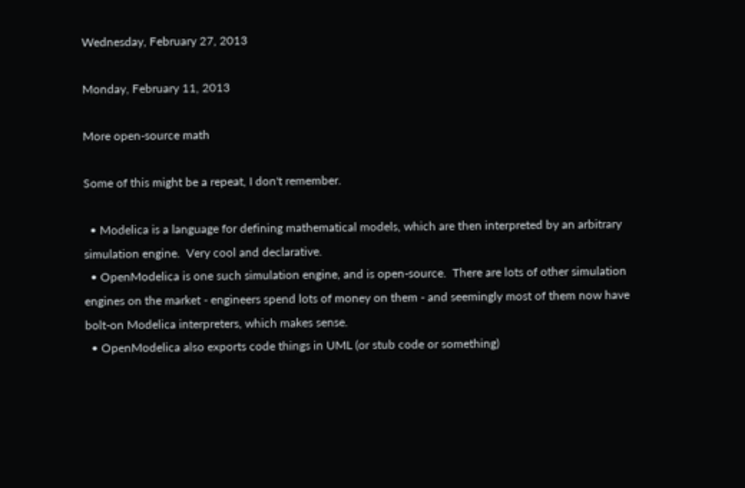Wednesday, February 27, 2013

Monday, February 11, 2013

More open-source math

Some of this might be a repeat, I don't remember.

  • Modelica is a language for defining mathematical models, which are then interpreted by an arbitrary simulation engine.  Very cool and declarative.
  • OpenModelica is one such simulation engine, and is open-source.  There are lots of other simulation engines on the market - engineers spend lots of money on them - and seemingly most of them now have bolt-on Modelica interpreters, which makes sense.
  • OpenModelica also exports code things in UML (or stub code or something)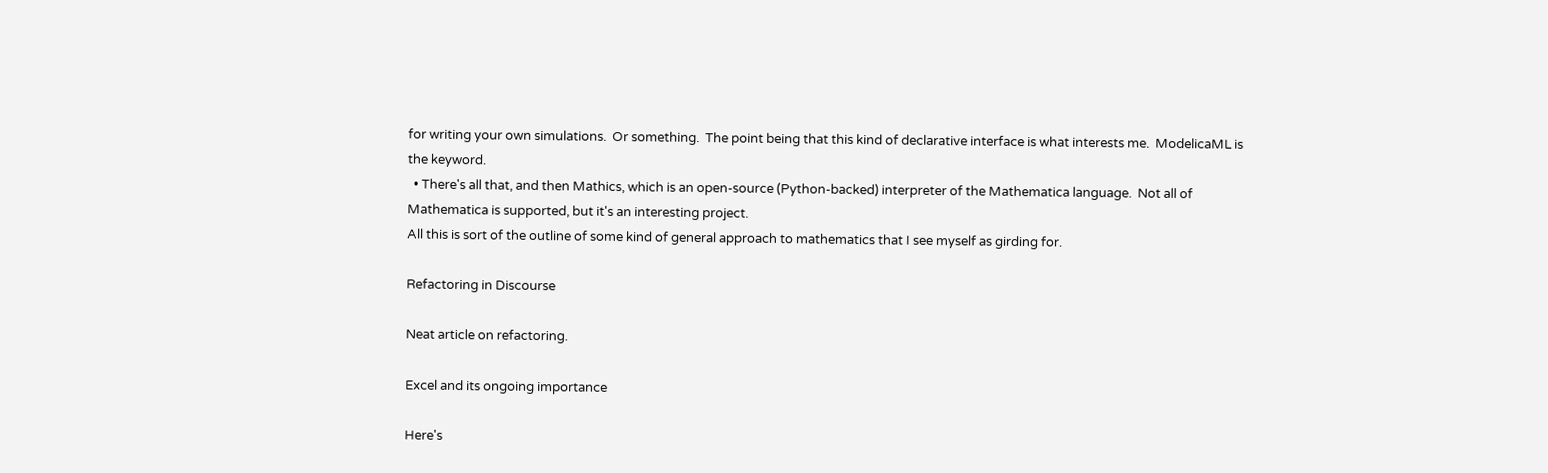for writing your own simulations.  Or something.  The point being that this kind of declarative interface is what interests me.  ModelicaML is the keyword.
  • There's all that, and then Mathics, which is an open-source (Python-backed) interpreter of the Mathematica language.  Not all of Mathematica is supported, but it's an interesting project.
All this is sort of the outline of some kind of general approach to mathematics that I see myself as girding for.

Refactoring in Discourse

Neat article on refactoring.

Excel and its ongoing importance

Here's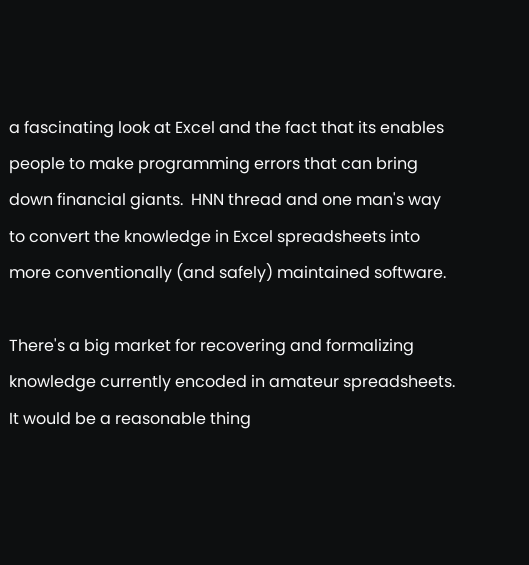a fascinating look at Excel and the fact that its enables people to make programming errors that can bring down financial giants.  HNN thread and one man's way to convert the knowledge in Excel spreadsheets into more conventionally (and safely) maintained software.

There's a big market for recovering and formalizing knowledge currently encoded in amateur spreadsheets.  It would be a reasonable thing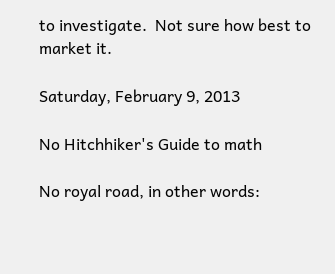to investigate.  Not sure how best to market it.

Saturday, February 9, 2013

No Hitchhiker's Guide to math

No royal road, in other words: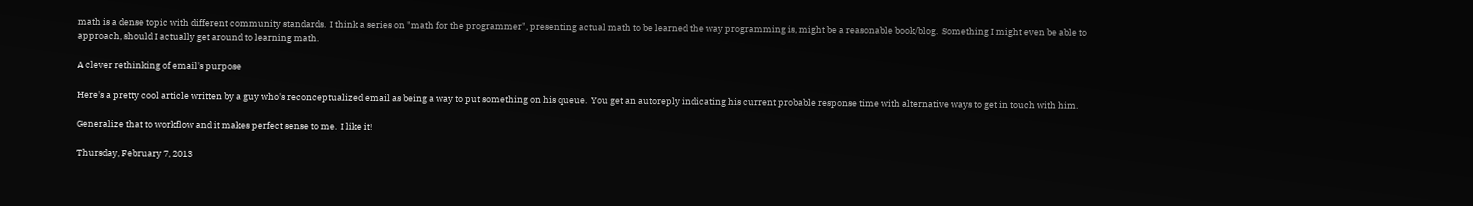math is a dense topic with different community standards.  I think a series on "math for the programmer", presenting actual math to be learned the way programming is, might be a reasonable book/blog.  Something I might even be able to approach, should I actually get around to learning math.

A clever rethinking of email's purpose

Here's a pretty cool article written by a guy who's reconceptualized email as being a way to put something on his queue.  You get an autoreply indicating his current probable response time with alternative ways to get in touch with him.

Generalize that to workflow and it makes perfect sense to me.  I like it!

Thursday, February 7, 2013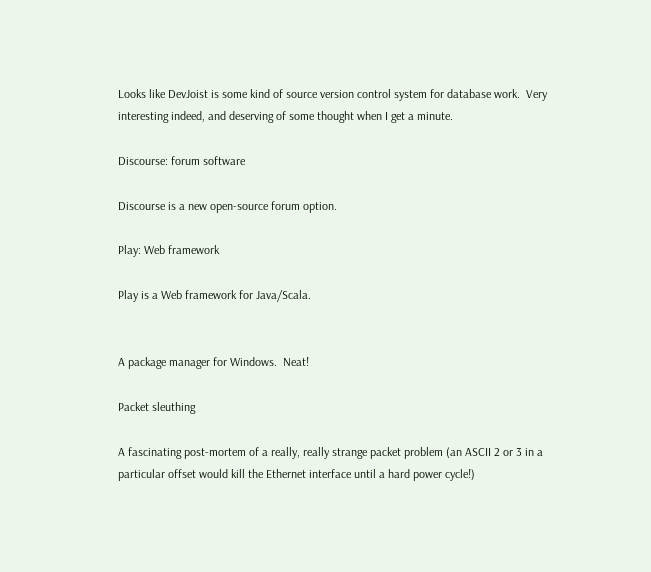Looks like DevJoist is some kind of source version control system for database work.  Very interesting indeed, and deserving of some thought when I get a minute.

Discourse: forum software

Discourse is a new open-source forum option.

Play: Web framework

Play is a Web framework for Java/Scala.


A package manager for Windows.  Neat!

Packet sleuthing

A fascinating post-mortem of a really, really strange packet problem (an ASCII 2 or 3 in a particular offset would kill the Ethernet interface until a hard power cycle!)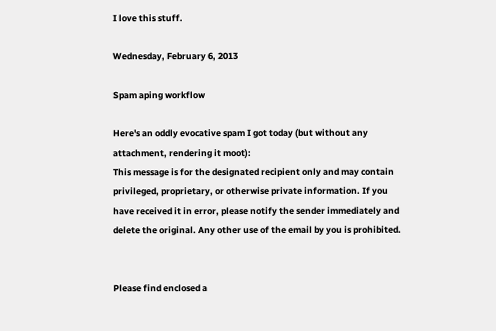I love this stuff.

Wednesday, February 6, 2013

Spam aping workflow

Here's an oddly evocative spam I got today (but without any attachment, rendering it moot):
This message is for the designated recipient only and may contain privileged, proprietary, or otherwise private information. If you have received it in error, please notify the sender immediately and delete the original. Any other use of the email by you is prohibited.


Please find enclosed a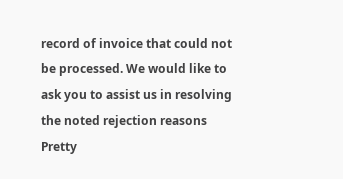record of invoice that could not be processed. We would like to ask you to assist us in resolving the noted rejection reasons
Pretty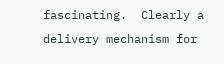fascinating.  Clearly a delivery mechanism for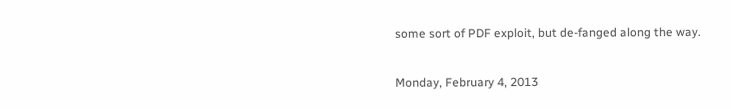some sort of PDF exploit, but de-fanged along the way.

Monday, February 4, 2013